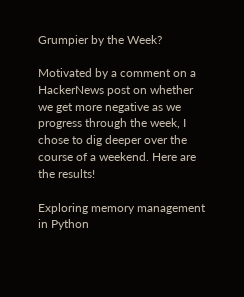Grumpier by the Week?

Motivated by a comment on a HackerNews post on whether we get more negative as we progress through the week, I chose to dig deeper over the course of a weekend. Here are the results!

Exploring memory management in Python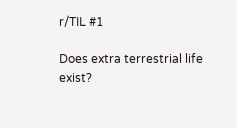r/TIL #1

Does extra terrestrial life exist?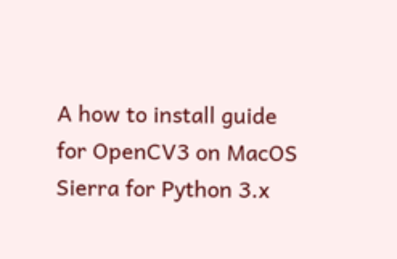A how to install guide for OpenCV3 on MacOS Sierra for Python 3.x